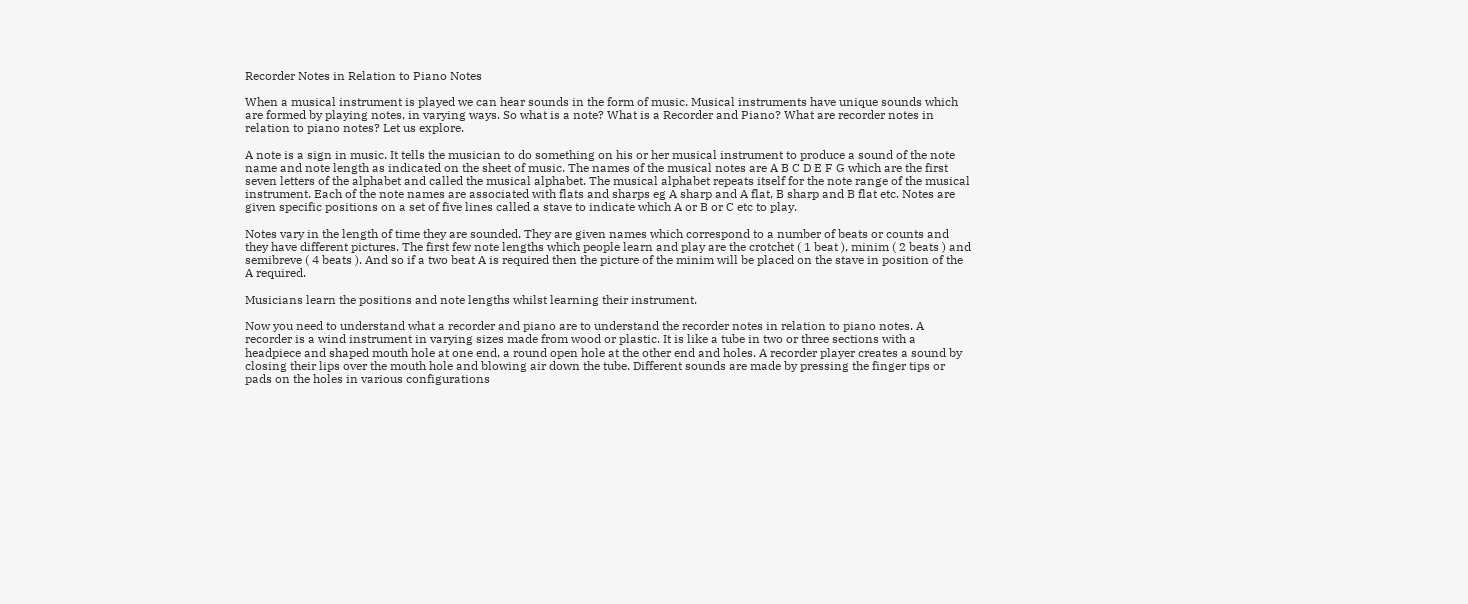Recorder Notes in Relation to Piano Notes

When a musical instrument is played we can hear sounds in the form of music. Musical instruments have unique sounds which are formed by playing notes, in varying ways. So what is a note? What is a Recorder and Piano? What are recorder notes in relation to piano notes? Let us explore.

A note is a sign in music. It tells the musician to do something on his or her musical instrument to produce a sound of the note name and note length as indicated on the sheet of music. The names of the musical notes are A B C D E F G which are the first seven letters of the alphabet and called the musical alphabet. The musical alphabet repeats itself for the note range of the musical instrument. Each of the note names are associated with flats and sharps eg A sharp and A flat, B sharp and B flat etc. Notes are given specific positions on a set of five lines called a stave to indicate which A or B or C etc to play.

Notes vary in the length of time they are sounded. They are given names which correspond to a number of beats or counts and they have different pictures. The first few note lengths which people learn and play are the crotchet ( 1 beat ), minim ( 2 beats ) and semibreve ( 4 beats ). And so if a two beat A is required then the picture of the minim will be placed on the stave in position of the A required.

Musicians learn the positions and note lengths whilst learning their instrument.

Now you need to understand what a recorder and piano are to understand the recorder notes in relation to piano notes. A recorder is a wind instrument in varying sizes made from wood or plastic. It is like a tube in two or three sections with a headpiece and shaped mouth hole at one end, a round open hole at the other end and holes. A recorder player creates a sound by closing their lips over the mouth hole and blowing air down the tube. Different sounds are made by pressing the finger tips or pads on the holes in various configurations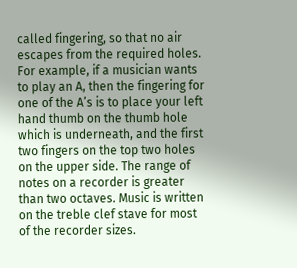called fingering, so that no air escapes from the required holes. For example, if a musician wants to play an A, then the fingering for one of the A’s is to place your left hand thumb on the thumb hole which is underneath, and the first two fingers on the top two holes on the upper side. The range of notes on a recorder is greater than two octaves. Music is written on the treble clef stave for most of the recorder sizes.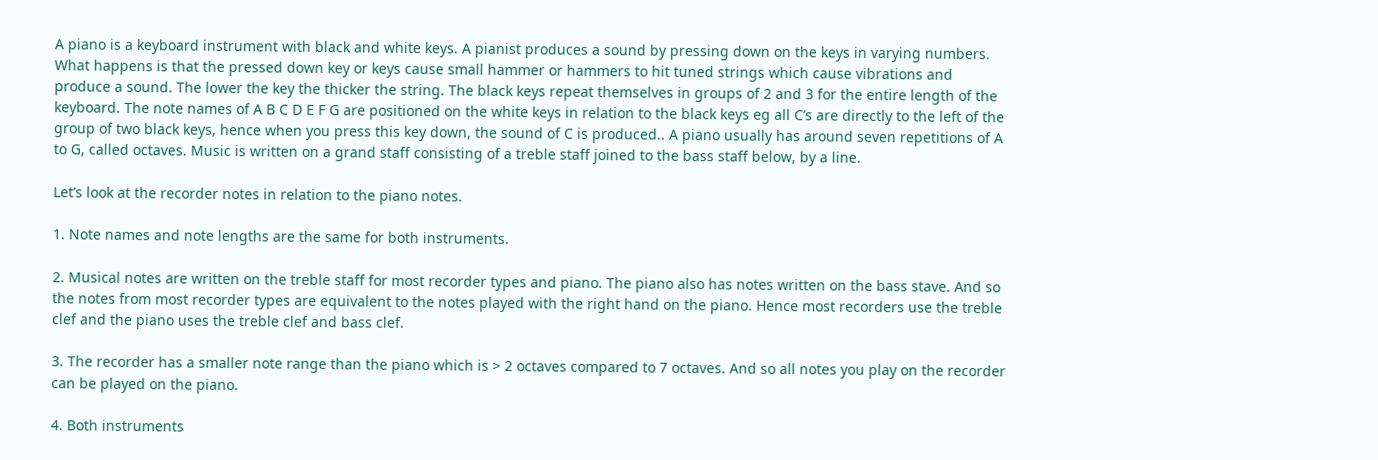A piano is a keyboard instrument with black and white keys. A pianist produces a sound by pressing down on the keys in varying numbers. What happens is that the pressed down key or keys cause small hammer or hammers to hit tuned strings which cause vibrations and produce a sound. The lower the key the thicker the string. The black keys repeat themselves in groups of 2 and 3 for the entire length of the keyboard. The note names of A B C D E F G are positioned on the white keys in relation to the black keys eg all C’s are directly to the left of the group of two black keys, hence when you press this key down, the sound of C is produced.. A piano usually has around seven repetitions of A to G, called octaves. Music is written on a grand staff consisting of a treble staff joined to the bass staff below, by a line.

Let’s look at the recorder notes in relation to the piano notes.

1. Note names and note lengths are the same for both instruments.

2. Musical notes are written on the treble staff for most recorder types and piano. The piano also has notes written on the bass stave. And so the notes from most recorder types are equivalent to the notes played with the right hand on the piano. Hence most recorders use the treble clef and the piano uses the treble clef and bass clef.

3. The recorder has a smaller note range than the piano which is > 2 octaves compared to 7 octaves. And so all notes you play on the recorder can be played on the piano.

4. Both instruments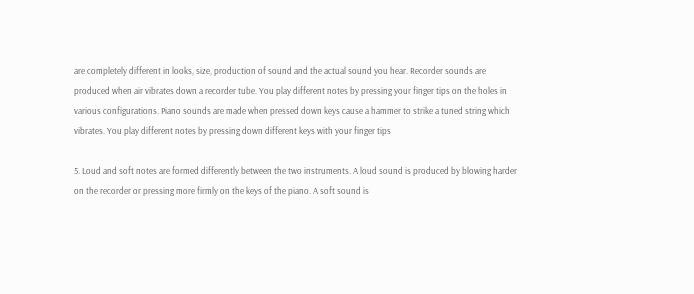are completely different in looks, size, production of sound and the actual sound you hear. Recorder sounds are produced when air vibrates down a recorder tube. You play different notes by pressing your finger tips on the holes in various configurations. Piano sounds are made when pressed down keys cause a hammer to strike a tuned string which vibrates. You play different notes by pressing down different keys with your finger tips

5. Loud and soft notes are formed differently between the two instruments. A loud sound is produced by blowing harder on the recorder or pressing more firmly on the keys of the piano. A soft sound is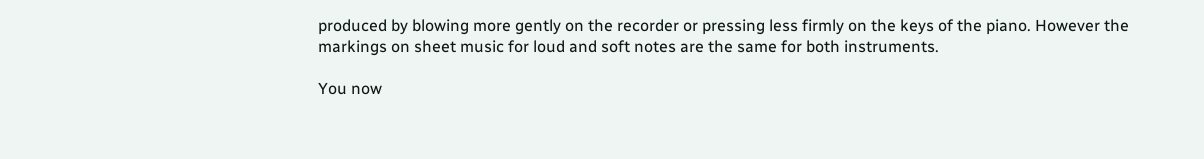produced by blowing more gently on the recorder or pressing less firmly on the keys of the piano. However the markings on sheet music for loud and soft notes are the same for both instruments.

You now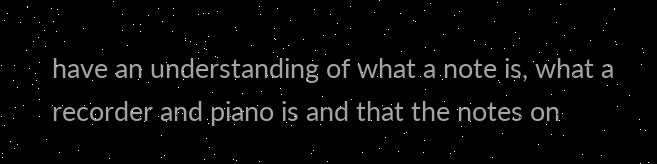have an understanding of what a note is, what a recorder and piano is and that the notes on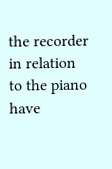the recorder in relation to the piano have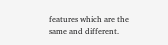features which are the same and different.